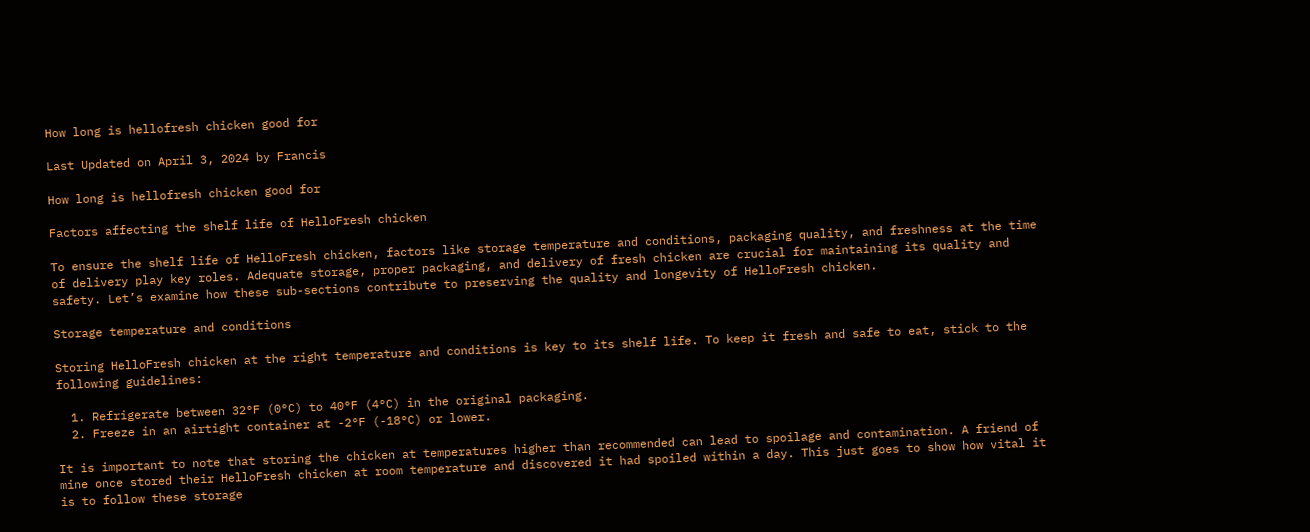How long is hellofresh chicken good for

Last Updated on April 3, 2024 by Francis

How long is hellofresh chicken good for

Factors affecting the shelf life of HelloFresh chicken

To ensure the shelf life of HelloFresh chicken, factors like storage temperature and conditions, packaging quality, and freshness at the time of delivery play key roles. Adequate storage, proper packaging, and delivery of fresh chicken are crucial for maintaining its quality and safety. Let’s examine how these sub-sections contribute to preserving the quality and longevity of HelloFresh chicken.

Storage temperature and conditions

Storing HelloFresh chicken at the right temperature and conditions is key to its shelf life. To keep it fresh and safe to eat, stick to the following guidelines:

  1. Refrigerate between 32°F (0°C) to 40°F (4°C) in the original packaging.
  2. Freeze in an airtight container at -2°F (-18°C) or lower.

It is important to note that storing the chicken at temperatures higher than recommended can lead to spoilage and contamination. A friend of mine once stored their HelloFresh chicken at room temperature and discovered it had spoiled within a day. This just goes to show how vital it is to follow these storage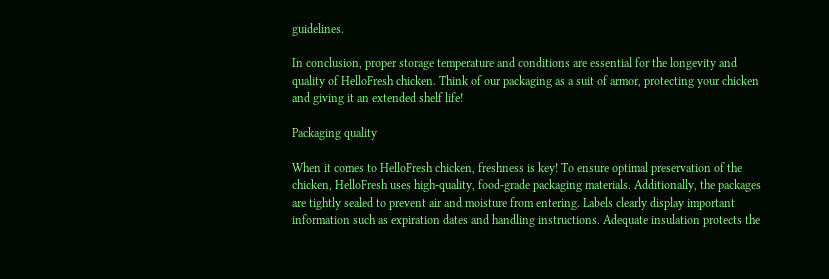guidelines.

In conclusion, proper storage temperature and conditions are essential for the longevity and quality of HelloFresh chicken. Think of our packaging as a suit of armor, protecting your chicken and giving it an extended shelf life!

Packaging quality

When it comes to HelloFresh chicken, freshness is key! To ensure optimal preservation of the chicken, HelloFresh uses high-quality, food-grade packaging materials. Additionally, the packages are tightly sealed to prevent air and moisture from entering. Labels clearly display important information such as expiration dates and handling instructions. Adequate insulation protects the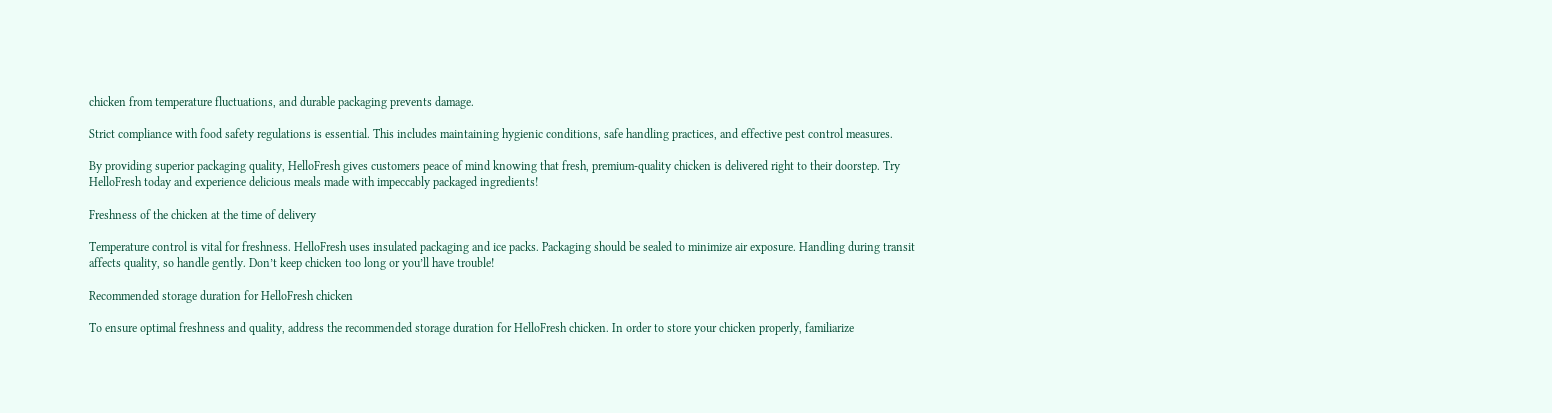chicken from temperature fluctuations, and durable packaging prevents damage.

Strict compliance with food safety regulations is essential. This includes maintaining hygienic conditions, safe handling practices, and effective pest control measures.

By providing superior packaging quality, HelloFresh gives customers peace of mind knowing that fresh, premium-quality chicken is delivered right to their doorstep. Try HelloFresh today and experience delicious meals made with impeccably packaged ingredients!

Freshness of the chicken at the time of delivery

Temperature control is vital for freshness. HelloFresh uses insulated packaging and ice packs. Packaging should be sealed to minimize air exposure. Handling during transit affects quality, so handle gently. Don’t keep chicken too long or you’ll have trouble!

Recommended storage duration for HelloFresh chicken

To ensure optimal freshness and quality, address the recommended storage duration for HelloFresh chicken. In order to store your chicken properly, familiarize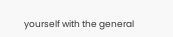yourself with the general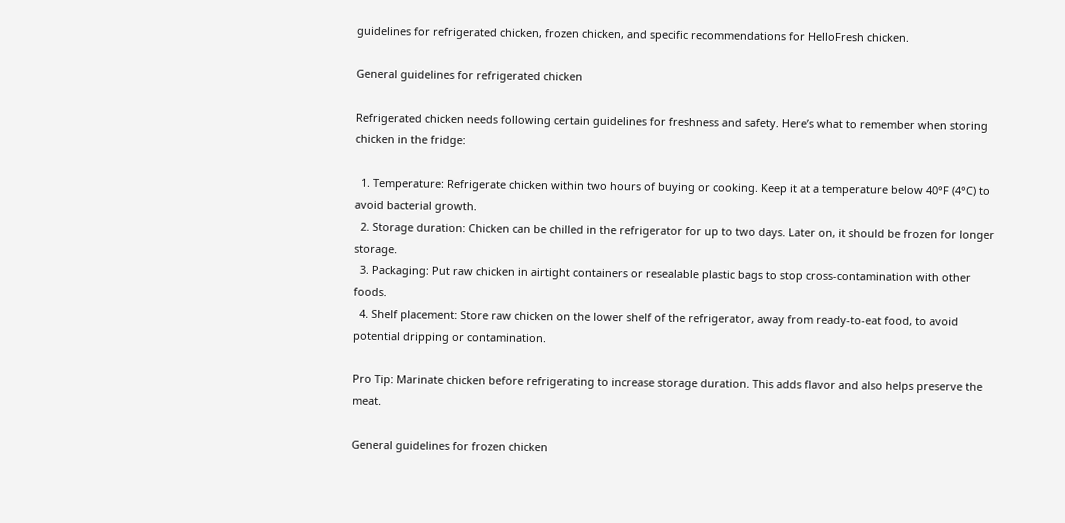guidelines for refrigerated chicken, frozen chicken, and specific recommendations for HelloFresh chicken.

General guidelines for refrigerated chicken

Refrigerated chicken needs following certain guidelines for freshness and safety. Here’s what to remember when storing chicken in the fridge:

  1. Temperature: Refrigerate chicken within two hours of buying or cooking. Keep it at a temperature below 40°F (4°C) to avoid bacterial growth.
  2. Storage duration: Chicken can be chilled in the refrigerator for up to two days. Later on, it should be frozen for longer storage.
  3. Packaging: Put raw chicken in airtight containers or resealable plastic bags to stop cross-contamination with other foods.
  4. Shelf placement: Store raw chicken on the lower shelf of the refrigerator, away from ready-to-eat food, to avoid potential dripping or contamination.

Pro Tip: Marinate chicken before refrigerating to increase storage duration. This adds flavor and also helps preserve the meat.

General guidelines for frozen chicken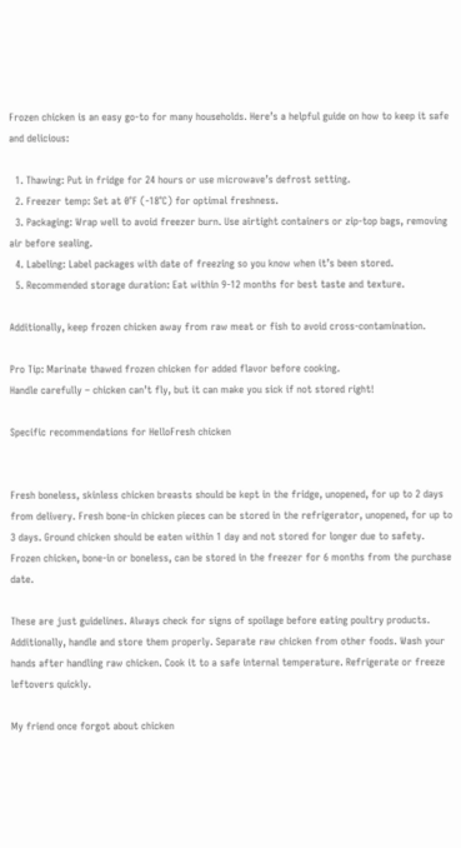Frozen chicken is an easy go-to for many households. Here’s a helpful guide on how to keep it safe and delicious:

  1. Thawing: Put in fridge for 24 hours or use microwave’s defrost setting.
  2. Freezer temp: Set at 0°F (-18°C) for optimal freshness.
  3. Packaging: Wrap well to avoid freezer burn. Use airtight containers or zip-top bags, removing air before sealing.
  4. Labeling: Label packages with date of freezing so you know when it’s been stored.
  5. Recommended storage duration: Eat within 9-12 months for best taste and texture.

Additionally, keep frozen chicken away from raw meat or fish to avoid cross-contamination.

Pro Tip: Marinate thawed frozen chicken for added flavor before cooking.
Handle carefully – chicken can’t fly, but it can make you sick if not stored right!

Specific recommendations for HelloFresh chicken


Fresh boneless, skinless chicken breasts should be kept in the fridge, unopened, for up to 2 days from delivery. Fresh bone-in chicken pieces can be stored in the refrigerator, unopened, for up to 3 days. Ground chicken should be eaten within 1 day and not stored for longer due to safety. Frozen chicken, bone-in or boneless, can be stored in the freezer for 6 months from the purchase date.

These are just guidelines. Always check for signs of spoilage before eating poultry products. Additionally, handle and store them properly. Separate raw chicken from other foods. Wash your hands after handling raw chicken. Cook it to a safe internal temperature. Refrigerate or freeze leftovers quickly.

My friend once forgot about chicken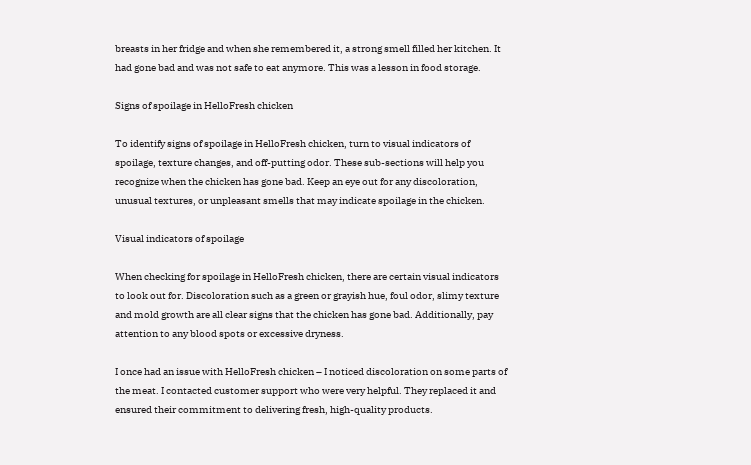breasts in her fridge and when she remembered it, a strong smell filled her kitchen. It had gone bad and was not safe to eat anymore. This was a lesson in food storage.

Signs of spoilage in HelloFresh chicken

To identify signs of spoilage in HelloFresh chicken, turn to visual indicators of spoilage, texture changes, and off-putting odor. These sub-sections will help you recognize when the chicken has gone bad. Keep an eye out for any discoloration, unusual textures, or unpleasant smells that may indicate spoilage in the chicken.

Visual indicators of spoilage

When checking for spoilage in HelloFresh chicken, there are certain visual indicators to look out for. Discoloration such as a green or grayish hue, foul odor, slimy texture and mold growth are all clear signs that the chicken has gone bad. Additionally, pay attention to any blood spots or excessive dryness.

I once had an issue with HelloFresh chicken – I noticed discoloration on some parts of the meat. I contacted customer support who were very helpful. They replaced it and ensured their commitment to delivering fresh, high-quality products.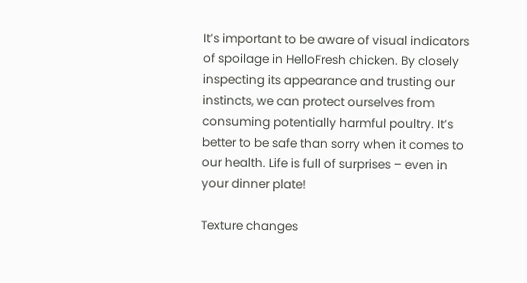It’s important to be aware of visual indicators of spoilage in HelloFresh chicken. By closely inspecting its appearance and trusting our instincts, we can protect ourselves from consuming potentially harmful poultry. It’s better to be safe than sorry when it comes to our health. Life is full of surprises – even in your dinner plate!

Texture changes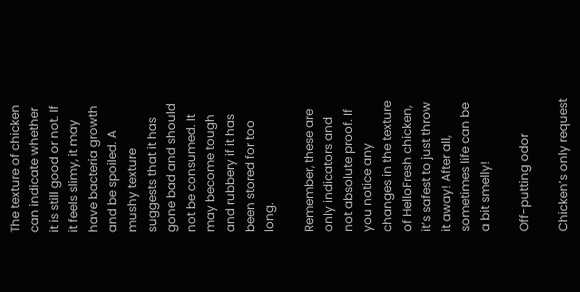The texture of chicken can indicate whether it is still good or not. If it feels slimy, it may have bacteria growth and be spoiled. A mushy texture suggests that it has gone bad and should not be consumed. It may become tough and rubbery if it has been stored for too long.

Remember, these are only indicators and not absolute proof. If you notice any changes in the texture of HelloFresh chicken, it’s safest to just throw it away! After all, sometimes life can be a bit smelly!

Off-putting odor

Chicken’s only request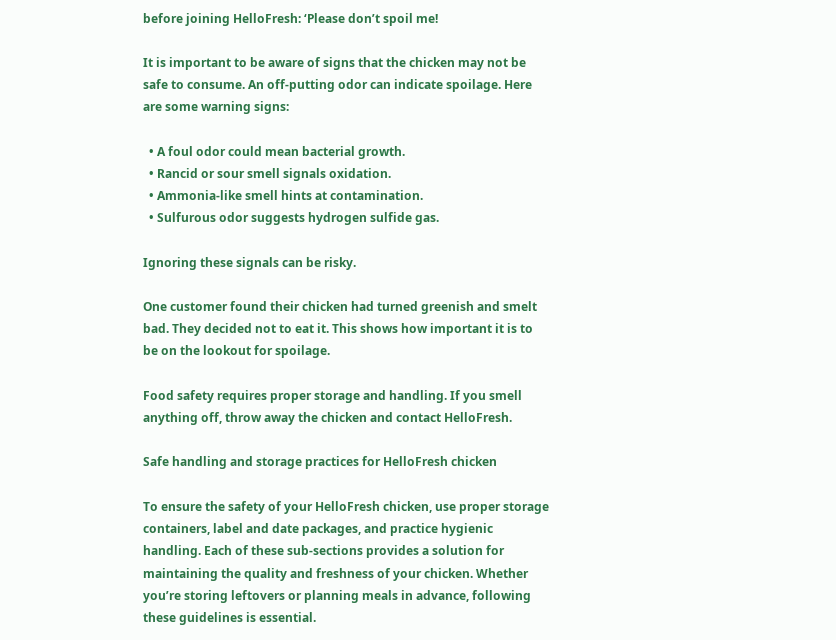before joining HelloFresh: ‘Please don’t spoil me!

It is important to be aware of signs that the chicken may not be safe to consume. An off-putting odor can indicate spoilage. Here are some warning signs:

  • A foul odor could mean bacterial growth.
  • Rancid or sour smell signals oxidation.
  • Ammonia-like smell hints at contamination.
  • Sulfurous odor suggests hydrogen sulfide gas.

Ignoring these signals can be risky.

One customer found their chicken had turned greenish and smelt bad. They decided not to eat it. This shows how important it is to be on the lookout for spoilage.

Food safety requires proper storage and handling. If you smell anything off, throw away the chicken and contact HelloFresh.

Safe handling and storage practices for HelloFresh chicken

To ensure the safety of your HelloFresh chicken, use proper storage containers, label and date packages, and practice hygienic handling. Each of these sub-sections provides a solution for maintaining the quality and freshness of your chicken. Whether you’re storing leftovers or planning meals in advance, following these guidelines is essential.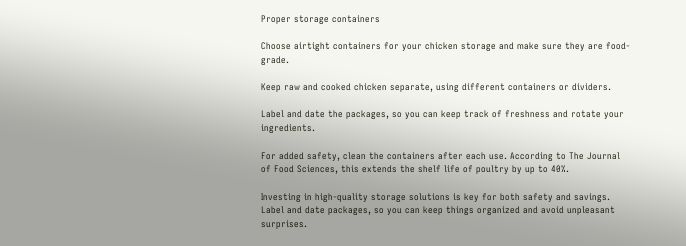Proper storage containers

Choose airtight containers for your chicken storage and make sure they are food-grade.

Keep raw and cooked chicken separate, using different containers or dividers.

Label and date the packages, so you can keep track of freshness and rotate your ingredients.

For added safety, clean the containers after each use. According to The Journal of Food Sciences, this extends the shelf life of poultry by up to 40%.

Investing in high-quality storage solutions is key for both safety and savings. Label and date packages, so you can keep things organized and avoid unpleasant surprises.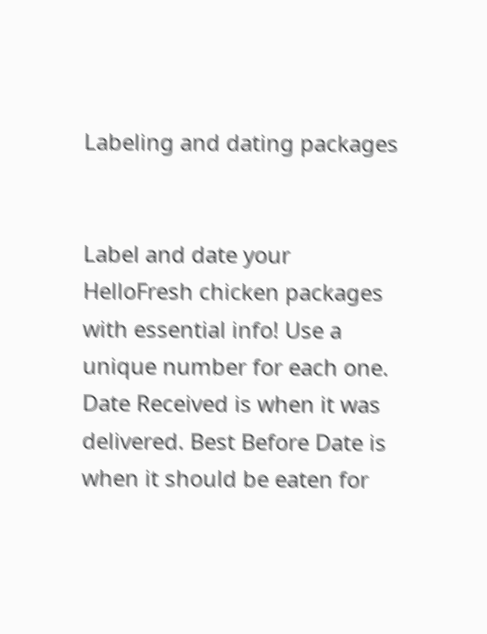Labeling and dating packages


Label and date your HelloFresh chicken packages with essential info! Use a unique number for each one. Date Received is when it was delivered. Best Before Date is when it should be eaten for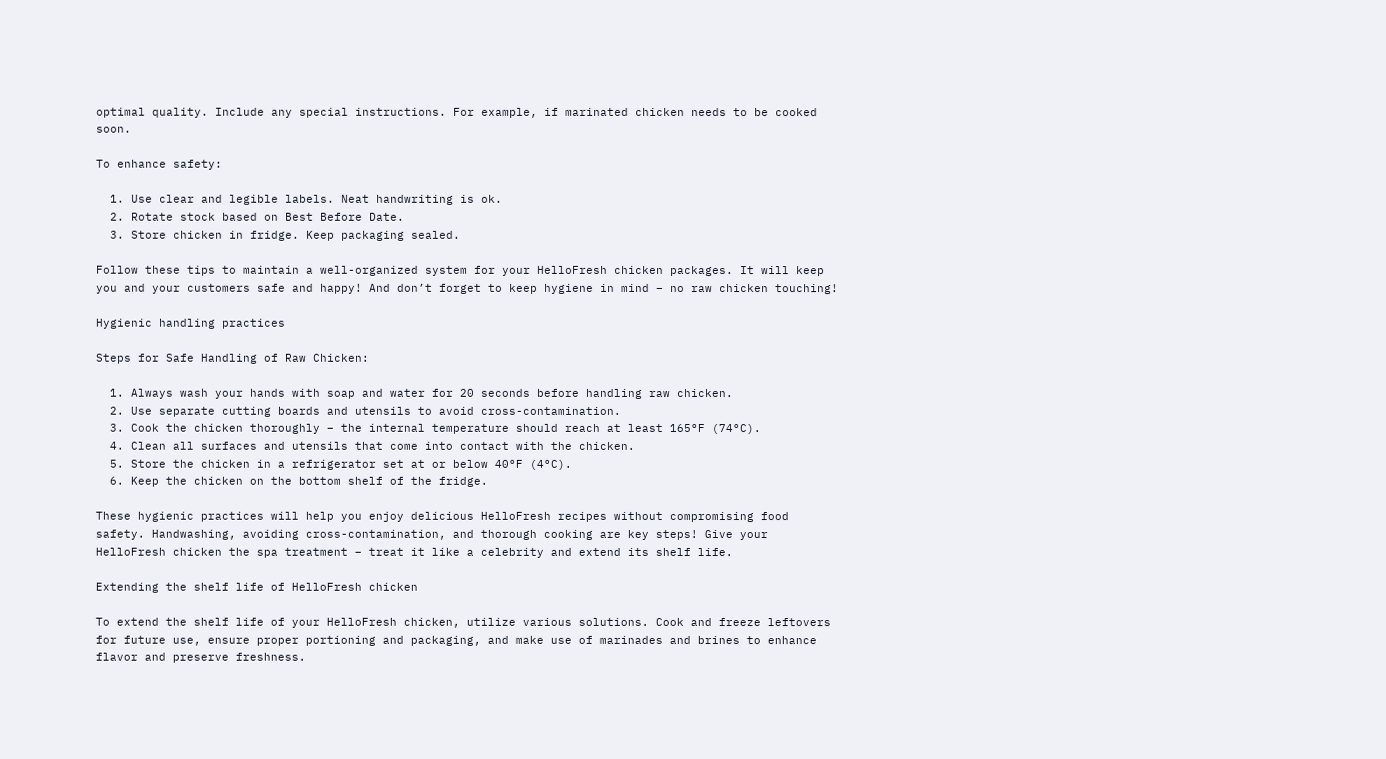optimal quality. Include any special instructions. For example, if marinated chicken needs to be cooked soon.

To enhance safety:

  1. Use clear and legible labels. Neat handwriting is ok.
  2. Rotate stock based on Best Before Date.
  3. Store chicken in fridge. Keep packaging sealed.

Follow these tips to maintain a well-organized system for your HelloFresh chicken packages. It will keep you and your customers safe and happy! And don’t forget to keep hygiene in mind – no raw chicken touching!

Hygienic handling practices

Steps for Safe Handling of Raw Chicken:

  1. Always wash your hands with soap and water for 20 seconds before handling raw chicken.
  2. Use separate cutting boards and utensils to avoid cross-contamination.
  3. Cook the chicken thoroughly – the internal temperature should reach at least 165°F (74°C).
  4. Clean all surfaces and utensils that come into contact with the chicken.
  5. Store the chicken in a refrigerator set at or below 40°F (4°C).
  6. Keep the chicken on the bottom shelf of the fridge.

These hygienic practices will help you enjoy delicious HelloFresh recipes without compromising food safety. Handwashing, avoiding cross-contamination, and thorough cooking are key steps! Give your HelloFresh chicken the spa treatment – treat it like a celebrity and extend its shelf life.

Extending the shelf life of HelloFresh chicken

To extend the shelf life of your HelloFresh chicken, utilize various solutions. Cook and freeze leftovers for future use, ensure proper portioning and packaging, and make use of marinades and brines to enhance flavor and preserve freshness.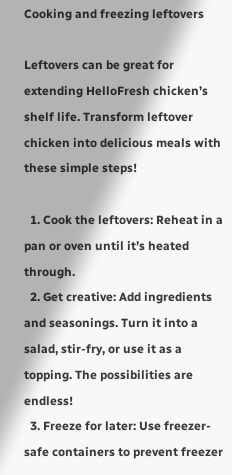Cooking and freezing leftovers

Leftovers can be great for extending HelloFresh chicken’s shelf life. Transform leftover chicken into delicious meals with these simple steps!

  1. Cook the leftovers: Reheat in a pan or oven until it’s heated through.
  2. Get creative: Add ingredients and seasonings. Turn it into a salad, stir-fry, or use it as a topping. The possibilities are endless!
  3. Freeze for later: Use freezer-safe containers to prevent freezer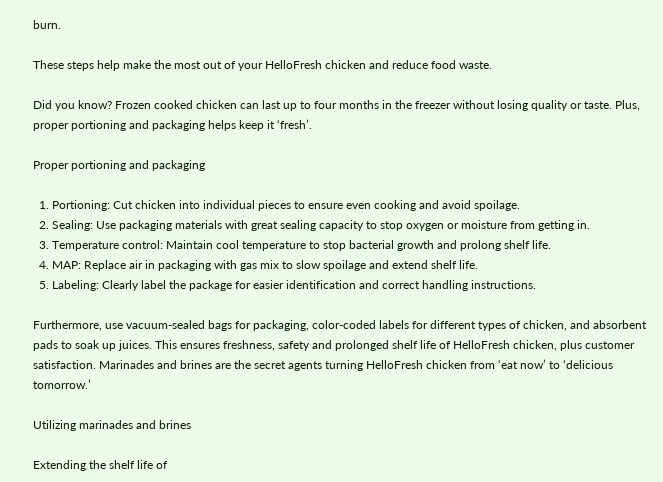burn.

These steps help make the most out of your HelloFresh chicken and reduce food waste.

Did you know? Frozen cooked chicken can last up to four months in the freezer without losing quality or taste. Plus, proper portioning and packaging helps keep it ‘fresh’.

Proper portioning and packaging

  1. Portioning: Cut chicken into individual pieces to ensure even cooking and avoid spoilage.
  2. Sealing: Use packaging materials with great sealing capacity to stop oxygen or moisture from getting in.
  3. Temperature control: Maintain cool temperature to stop bacterial growth and prolong shelf life.
  4. MAP: Replace air in packaging with gas mix to slow spoilage and extend shelf life.
  5. Labeling: Clearly label the package for easier identification and correct handling instructions.

Furthermore, use vacuum-sealed bags for packaging, color-coded labels for different types of chicken, and absorbent pads to soak up juices. This ensures freshness, safety and prolonged shelf life of HelloFresh chicken, plus customer satisfaction. Marinades and brines are the secret agents turning HelloFresh chicken from ‘eat now’ to ‘delicious tomorrow.’

Utilizing marinades and brines

Extending the shelf life of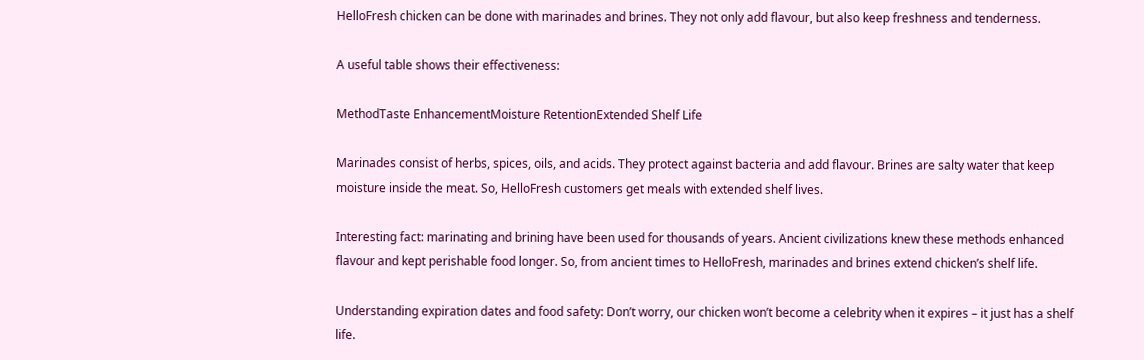HelloFresh chicken can be done with marinades and brines. They not only add flavour, but also keep freshness and tenderness.

A useful table shows their effectiveness:

MethodTaste EnhancementMoisture RetentionExtended Shelf Life

Marinades consist of herbs, spices, oils, and acids. They protect against bacteria and add flavour. Brines are salty water that keep moisture inside the meat. So, HelloFresh customers get meals with extended shelf lives.

Interesting fact: marinating and brining have been used for thousands of years. Ancient civilizations knew these methods enhanced flavour and kept perishable food longer. So, from ancient times to HelloFresh, marinades and brines extend chicken’s shelf life.

Understanding expiration dates and food safety: Don’t worry, our chicken won’t become a celebrity when it expires – it just has a shelf life.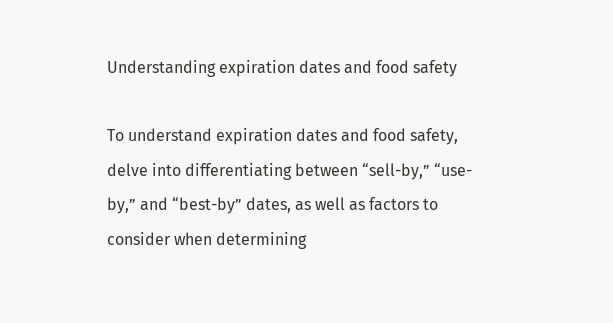Understanding expiration dates and food safety

To understand expiration dates and food safety, delve into differentiating between “sell-by,” “use-by,” and “best-by” dates, as well as factors to consider when determining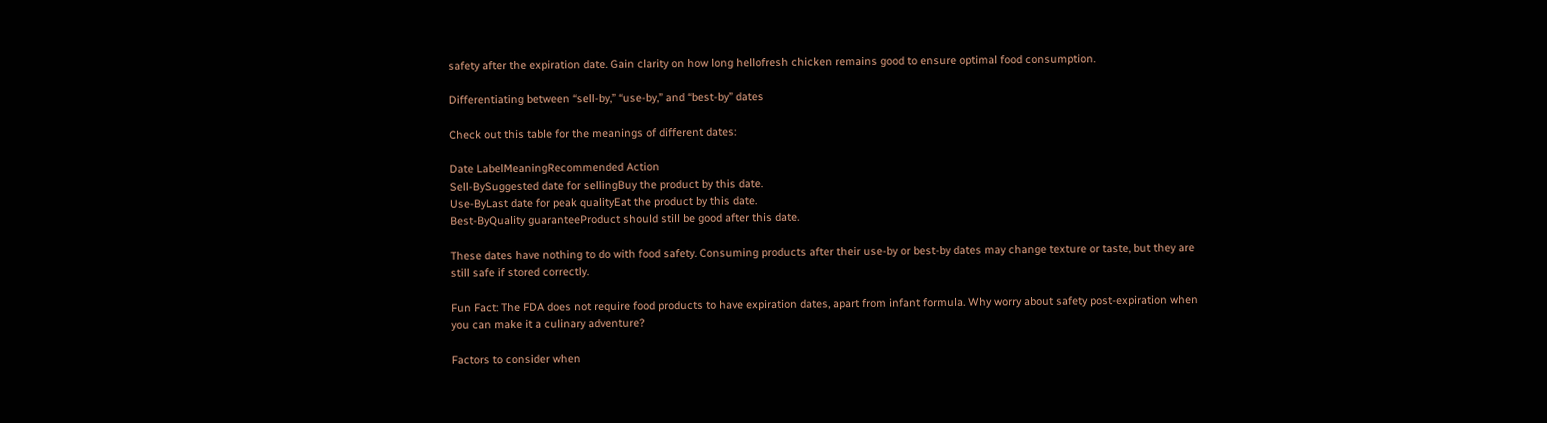safety after the expiration date. Gain clarity on how long hellofresh chicken remains good to ensure optimal food consumption.

Differentiating between “sell-by,” “use-by,” and “best-by” dates

Check out this table for the meanings of different dates:

Date LabelMeaningRecommended Action
Sell-BySuggested date for sellingBuy the product by this date.
Use-ByLast date for peak qualityEat the product by this date.
Best-ByQuality guaranteeProduct should still be good after this date.

These dates have nothing to do with food safety. Consuming products after their use-by or best-by dates may change texture or taste, but they are still safe if stored correctly.

Fun Fact: The FDA does not require food products to have expiration dates, apart from infant formula. Why worry about safety post-expiration when you can make it a culinary adventure?

Factors to consider when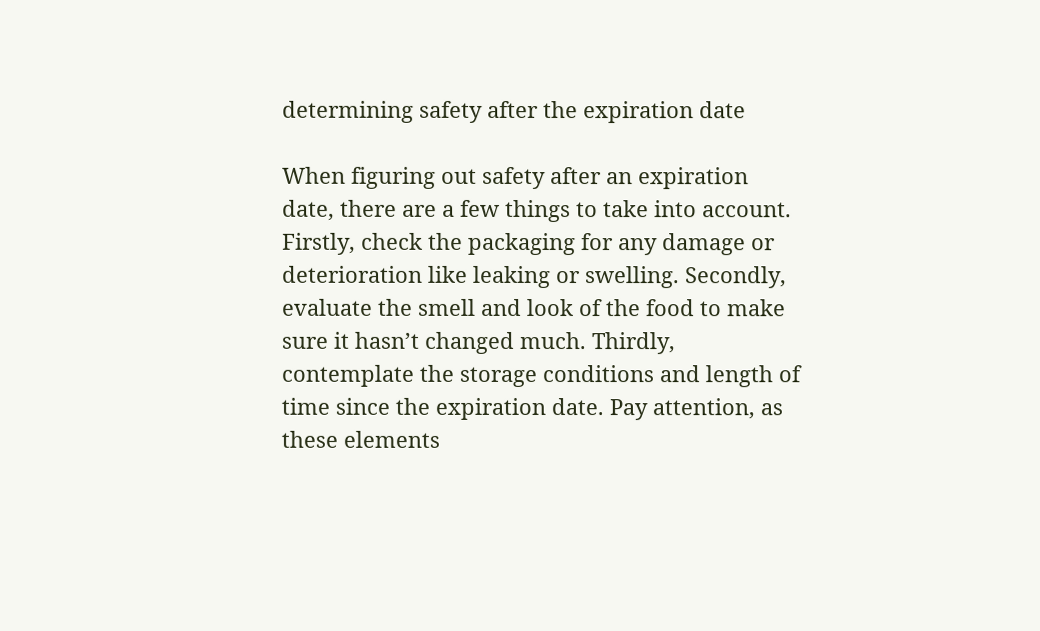determining safety after the expiration date

When figuring out safety after an expiration date, there are a few things to take into account. Firstly, check the packaging for any damage or deterioration like leaking or swelling. Secondly, evaluate the smell and look of the food to make sure it hasn’t changed much. Thirdly, contemplate the storage conditions and length of time since the expiration date. Pay attention, as these elements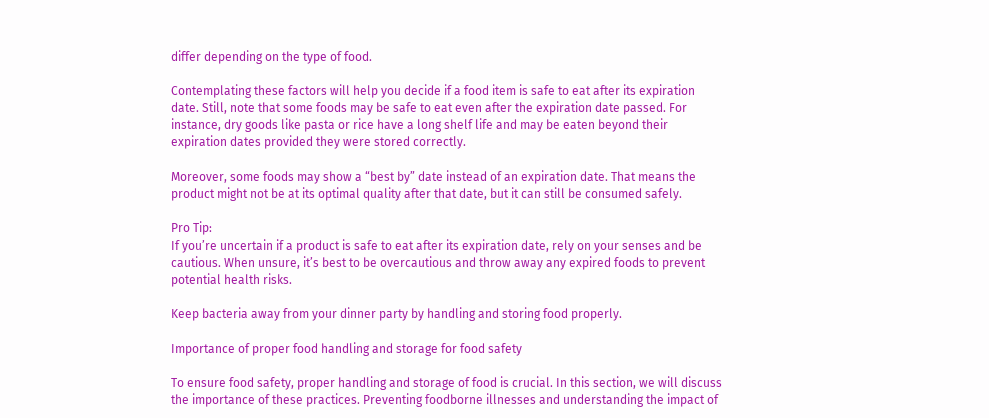differ depending on the type of food.

Contemplating these factors will help you decide if a food item is safe to eat after its expiration date. Still, note that some foods may be safe to eat even after the expiration date passed. For instance, dry goods like pasta or rice have a long shelf life and may be eaten beyond their expiration dates provided they were stored correctly.

Moreover, some foods may show a “best by” date instead of an expiration date. That means the product might not be at its optimal quality after that date, but it can still be consumed safely.

Pro Tip:
If you’re uncertain if a product is safe to eat after its expiration date, rely on your senses and be cautious. When unsure, it’s best to be overcautious and throw away any expired foods to prevent potential health risks.

Keep bacteria away from your dinner party by handling and storing food properly.

Importance of proper food handling and storage for food safety

To ensure food safety, proper handling and storage of food is crucial. In this section, we will discuss the importance of these practices. Preventing foodborne illnesses and understanding the impact of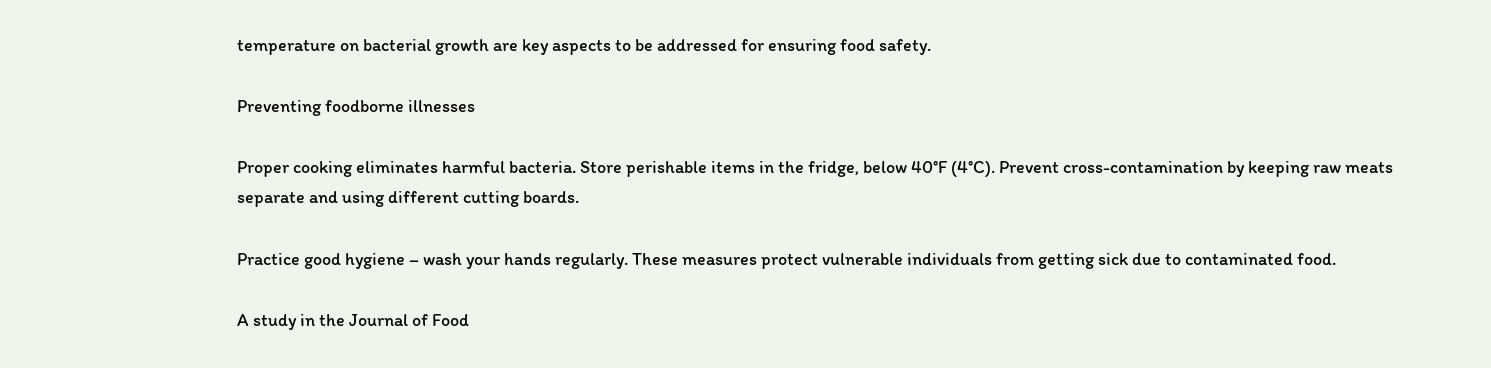temperature on bacterial growth are key aspects to be addressed for ensuring food safety.

Preventing foodborne illnesses

Proper cooking eliminates harmful bacteria. Store perishable items in the fridge, below 40°F (4°C). Prevent cross-contamination by keeping raw meats separate and using different cutting boards.

Practice good hygiene – wash your hands regularly. These measures protect vulnerable individuals from getting sick due to contaminated food.

A study in the Journal of Food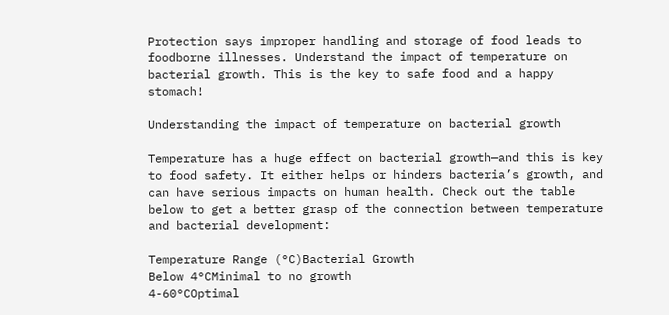Protection says improper handling and storage of food leads to foodborne illnesses. Understand the impact of temperature on bacterial growth. This is the key to safe food and a happy stomach!

Understanding the impact of temperature on bacterial growth

Temperature has a huge effect on bacterial growth—and this is key to food safety. It either helps or hinders bacteria’s growth, and can have serious impacts on human health. Check out the table below to get a better grasp of the connection between temperature and bacterial development:

Temperature Range (°C)Bacterial Growth
Below 4°CMinimal to no growth
4-60°COptimal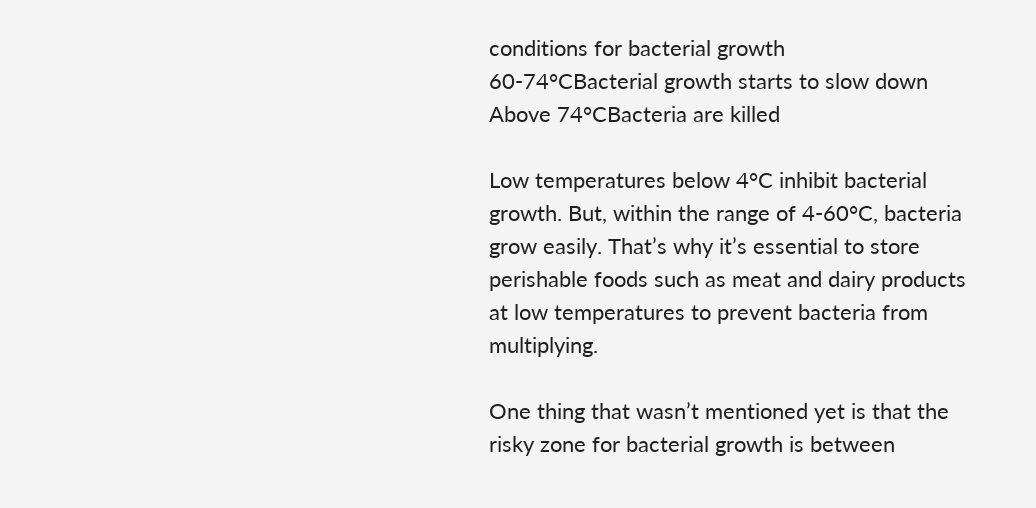conditions for bacterial growth
60-74°CBacterial growth starts to slow down
Above 74°CBacteria are killed

Low temperatures below 4°C inhibit bacterial growth. But, within the range of 4-60°C, bacteria grow easily. That’s why it’s essential to store perishable foods such as meat and dairy products at low temperatures to prevent bacteria from multiplying.

One thing that wasn’t mentioned yet is that the risky zone for bacterial growth is between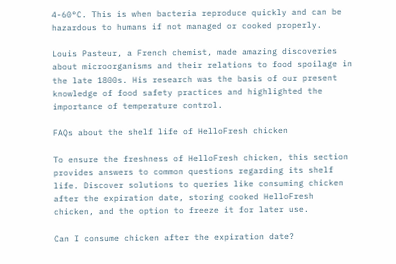4-60°C. This is when bacteria reproduce quickly and can be hazardous to humans if not managed or cooked properly.

Louis Pasteur, a French chemist, made amazing discoveries about microorganisms and their relations to food spoilage in the late 1800s. His research was the basis of our present knowledge of food safety practices and highlighted the importance of temperature control.

FAQs about the shelf life of HelloFresh chicken

To ensure the freshness of HelloFresh chicken, this section provides answers to common questions regarding its shelf life. Discover solutions to queries like consuming chicken after the expiration date, storing cooked HelloFresh chicken, and the option to freeze it for later use.

Can I consume chicken after the expiration date?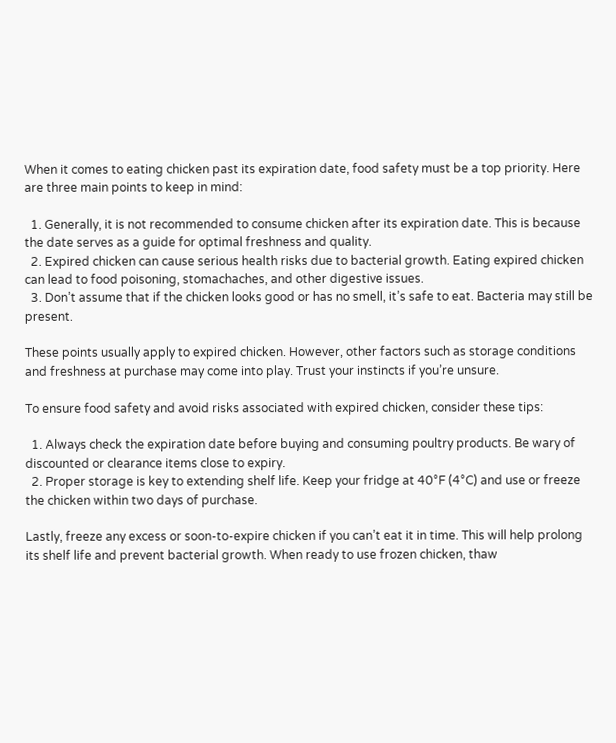When it comes to eating chicken past its expiration date, food safety must be a top priority. Here are three main points to keep in mind:

  1. Generally, it is not recommended to consume chicken after its expiration date. This is because the date serves as a guide for optimal freshness and quality.
  2. Expired chicken can cause serious health risks due to bacterial growth. Eating expired chicken can lead to food poisoning, stomachaches, and other digestive issues.
  3. Don’t assume that if the chicken looks good or has no smell, it’s safe to eat. Bacteria may still be present.

These points usually apply to expired chicken. However, other factors such as storage conditions and freshness at purchase may come into play. Trust your instincts if you’re unsure.

To ensure food safety and avoid risks associated with expired chicken, consider these tips:

  1. Always check the expiration date before buying and consuming poultry products. Be wary of discounted or clearance items close to expiry.
  2. Proper storage is key to extending shelf life. Keep your fridge at 40°F (4°C) and use or freeze the chicken within two days of purchase.

Lastly, freeze any excess or soon-to-expire chicken if you can’t eat it in time. This will help prolong its shelf life and prevent bacterial growth. When ready to use frozen chicken, thaw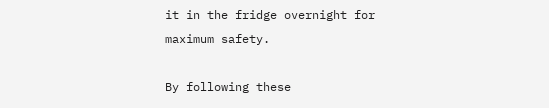it in the fridge overnight for maximum safety.

By following these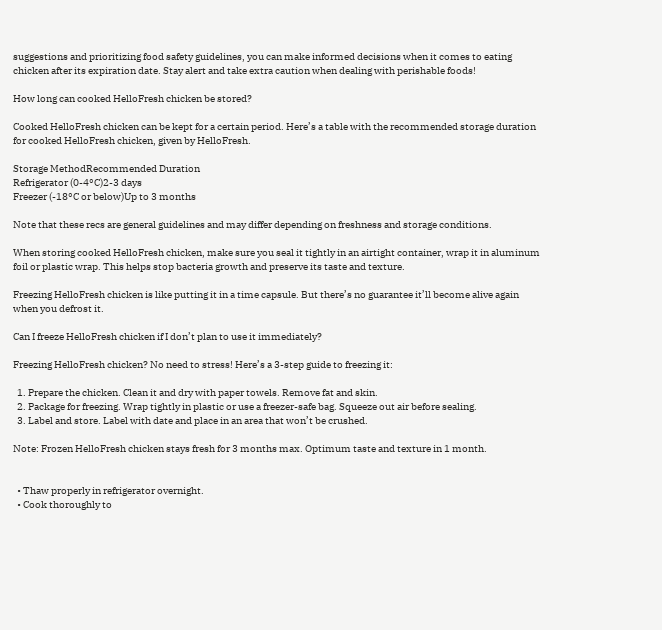suggestions and prioritizing food safety guidelines, you can make informed decisions when it comes to eating chicken after its expiration date. Stay alert and take extra caution when dealing with perishable foods!

How long can cooked HelloFresh chicken be stored?

Cooked HelloFresh chicken can be kept for a certain period. Here’s a table with the recommended storage duration for cooked HelloFresh chicken, given by HelloFresh.

Storage MethodRecommended Duration
Refrigerator (0-4°C)2-3 days
Freezer (-18°C or below)Up to 3 months

Note that these recs are general guidelines and may differ depending on freshness and storage conditions.

When storing cooked HelloFresh chicken, make sure you seal it tightly in an airtight container, wrap it in aluminum foil or plastic wrap. This helps stop bacteria growth and preserve its taste and texture.

Freezing HelloFresh chicken is like putting it in a time capsule. But there’s no guarantee it’ll become alive again when you defrost it.

Can I freeze HelloFresh chicken if I don’t plan to use it immediately?

Freezing HelloFresh chicken? No need to stress! Here’s a 3-step guide to freezing it:

  1. Prepare the chicken. Clean it and dry with paper towels. Remove fat and skin.
  2. Package for freezing. Wrap tightly in plastic or use a freezer-safe bag. Squeeze out air before sealing.
  3. Label and store. Label with date and place in an area that won’t be crushed.

Note: Frozen HelloFresh chicken stays fresh for 3 months max. Optimum taste and texture in 1 month.


  • Thaw properly in refrigerator overnight.
  • Cook thoroughly to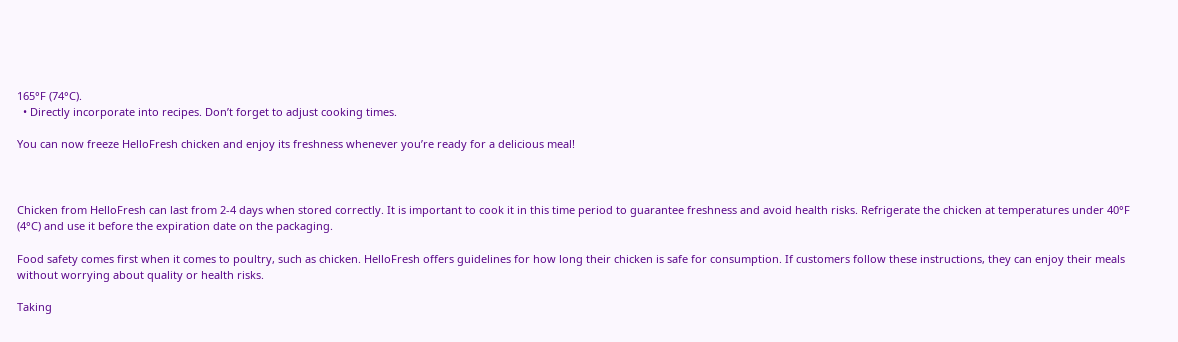165°F (74°C).
  • Directly incorporate into recipes. Don’t forget to adjust cooking times.

You can now freeze HelloFresh chicken and enjoy its freshness whenever you’re ready for a delicious meal!



Chicken from HelloFresh can last from 2-4 days when stored correctly. It is important to cook it in this time period to guarantee freshness and avoid health risks. Refrigerate the chicken at temperatures under 40°F (4°C) and use it before the expiration date on the packaging.

Food safety comes first when it comes to poultry, such as chicken. HelloFresh offers guidelines for how long their chicken is safe for consumption. If customers follow these instructions, they can enjoy their meals without worrying about quality or health risks.

Taking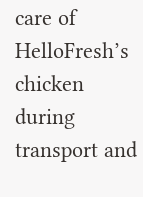care of HelloFresh’s chicken during transport and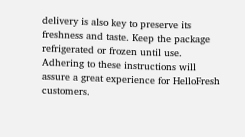delivery is also key to preserve its freshness and taste. Keep the package refrigerated or frozen until use. Adhering to these instructions will assure a great experience for HelloFresh customers.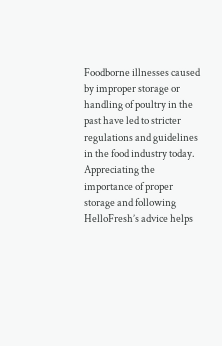Foodborne illnesses caused by improper storage or handling of poultry in the past have led to stricter regulations and guidelines in the food industry today. Appreciating the importance of proper storage and following HelloFresh’s advice helps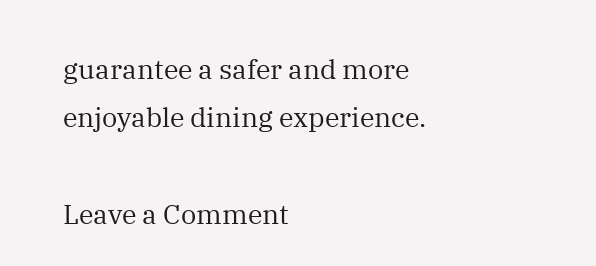guarantee a safer and more enjoyable dining experience.

Leave a Comment